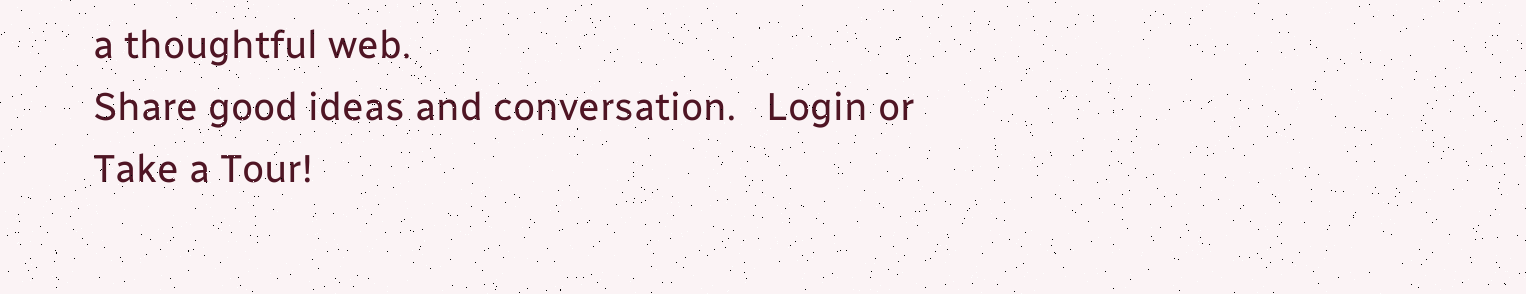a thoughtful web.
Share good ideas and conversation.   Login or Take a Tour!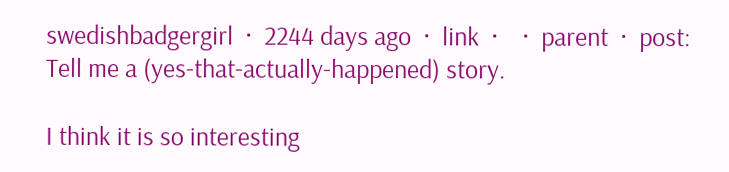swedishbadgergirl  ·  2244 days ago  ·  link  ·    ·  parent  ·  post: Tell me a (yes-that-actually-happened) story.

I think it is so interesting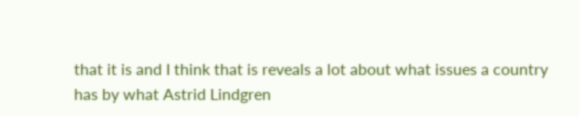that it is and I think that is reveals a lot about what issues a country has by what Astrid Lindgren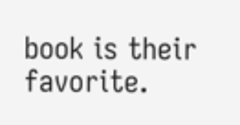book is their favorite.